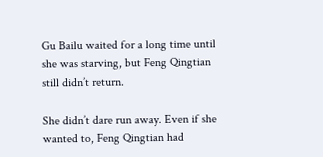Gu Bailu waited for a long time until she was starving, but Feng Qingtian still didn’t return.

She didn’t dare run away. Even if she wanted to, Feng Qingtian had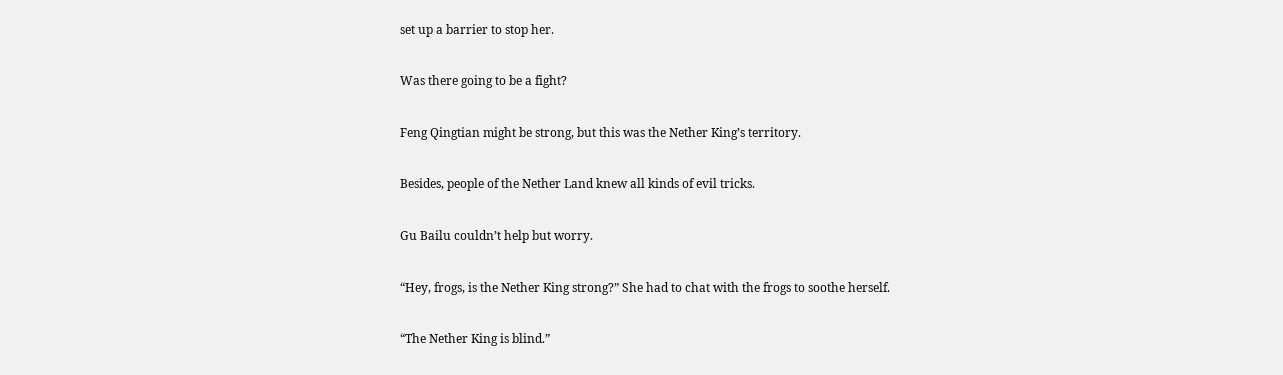set up a barrier to stop her.

Was there going to be a fight?

Feng Qingtian might be strong, but this was the Nether King’s territory.

Besides, people of the Nether Land knew all kinds of evil tricks.

Gu Bailu couldn’t help but worry.

“Hey, frogs, is the Nether King strong?” She had to chat with the frogs to soothe herself.

“The Nether King is blind.”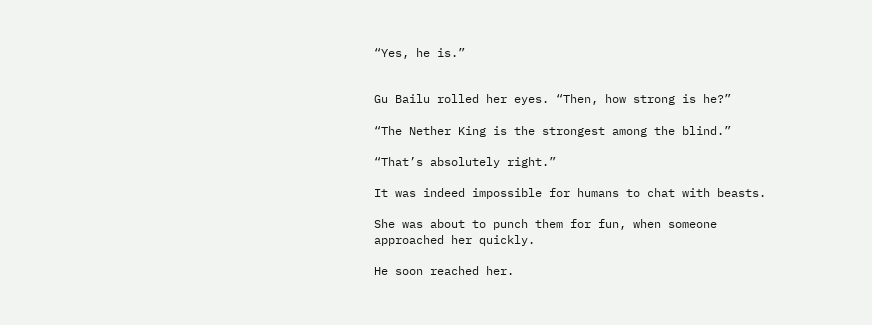“Yes, he is.”


Gu Bailu rolled her eyes. “Then, how strong is he?”

“The Nether King is the strongest among the blind.”

“That’s absolutely right.”

It was indeed impossible for humans to chat with beasts.

She was about to punch them for fun, when someone approached her quickly.

He soon reached her.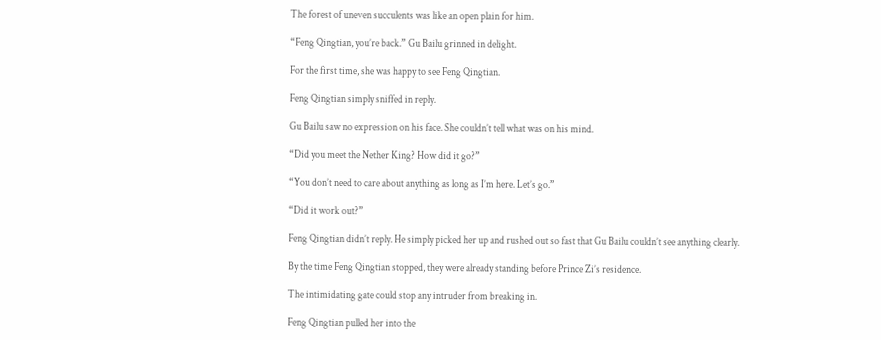The forest of uneven succulents was like an open plain for him.

“Feng Qingtian, you’re back.” Gu Bailu grinned in delight.

For the first time, she was happy to see Feng Qingtian.

Feng Qingtian simply sniffed in reply.

Gu Bailu saw no expression on his face. She couldn’t tell what was on his mind.

“Did you meet the Nether King? How did it go?”

“You don’t need to care about anything as long as I’m here. Let’s go.”

“Did it work out?”

Feng Qingtian didn’t reply. He simply picked her up and rushed out so fast that Gu Bailu couldn’t see anything clearly.

By the time Feng Qingtian stopped, they were already standing before Prince Zi’s residence.

The intimidating gate could stop any intruder from breaking in.

Feng Qingtian pulled her into the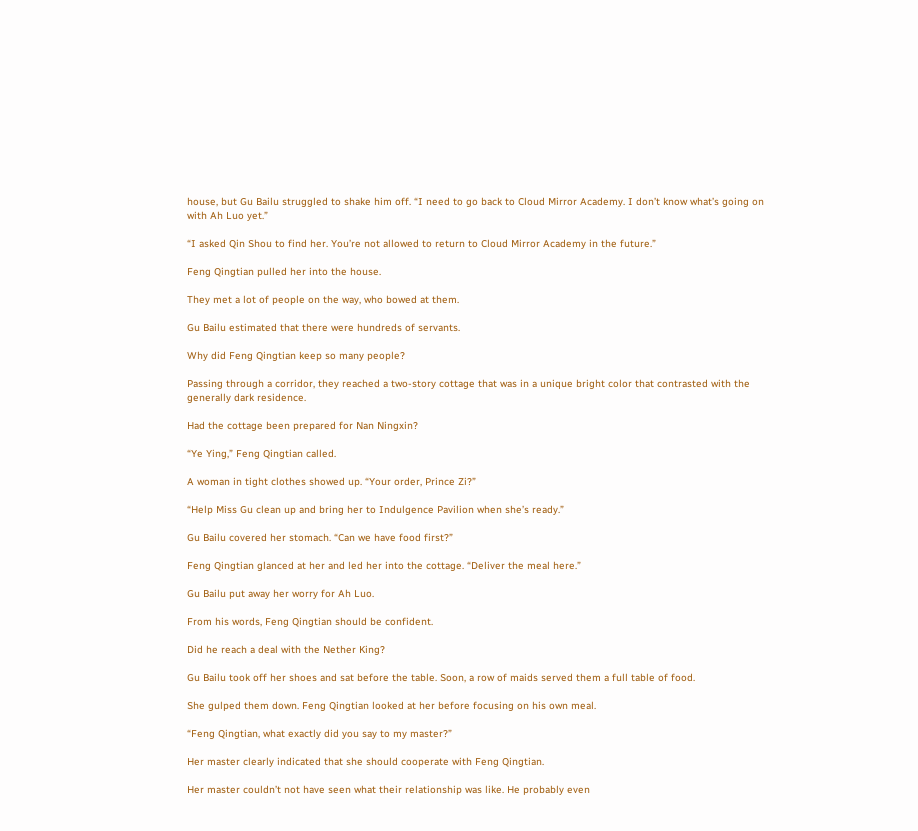house, but Gu Bailu struggled to shake him off. “I need to go back to Cloud Mirror Academy. I don’t know what’s going on with Ah Luo yet.”

“I asked Qin Shou to find her. You’re not allowed to return to Cloud Mirror Academy in the future.”

Feng Qingtian pulled her into the house.

They met a lot of people on the way, who bowed at them.

Gu Bailu estimated that there were hundreds of servants.

Why did Feng Qingtian keep so many people?

Passing through a corridor, they reached a two-story cottage that was in a unique bright color that contrasted with the generally dark residence.

Had the cottage been prepared for Nan Ningxin?

“Ye Ying,” Feng Qingtian called.

A woman in tight clothes showed up. “Your order, Prince Zi?”

“Help Miss Gu clean up and bring her to Indulgence Pavilion when she’s ready.”

Gu Bailu covered her stomach. “Can we have food first?”

Feng Qingtian glanced at her and led her into the cottage. “Deliver the meal here.”

Gu Bailu put away her worry for Ah Luo.

From his words, Feng Qingtian should be confident.

Did he reach a deal with the Nether King?

Gu Bailu took off her shoes and sat before the table. Soon, a row of maids served them a full table of food.

She gulped them down. Feng Qingtian looked at her before focusing on his own meal.

“Feng Qingtian, what exactly did you say to my master?”

Her master clearly indicated that she should cooperate with Feng Qingtian.

Her master couldn’t not have seen what their relationship was like. He probably even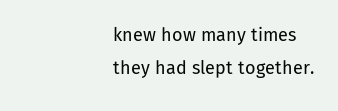knew how many times they had slept together.